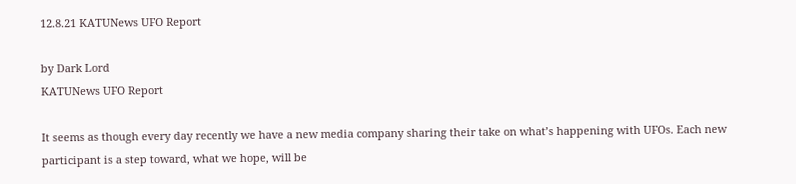12.8.21 KATUNews UFO Report

by Dark Lord
KATUNews UFO Report

It seems as though every day recently we have a new media company sharing their take on what’s happening with UFOs. Each new participant is a step toward, what we hope, will be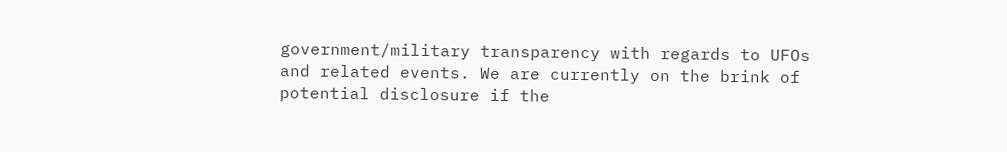government/military transparency with regards to UFOs and related events. We are currently on the brink of potential disclosure if the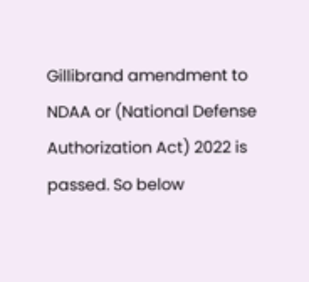Gillibrand amendment to NDAA or (National Defense Authorization Act) 2022 is passed. So below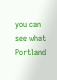you can see what Portland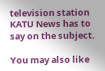television station KATU News has to say on the subject.

You may also like